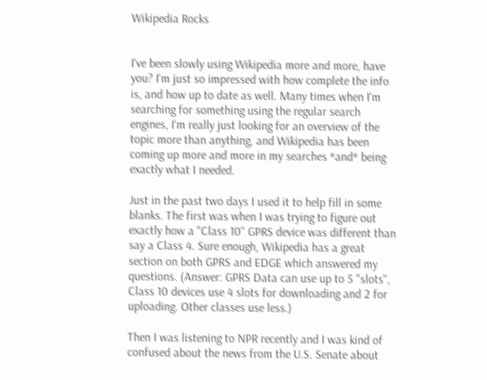Wikipedia Rocks


I've been slowly using Wikipedia more and more, have you? I'm just so impressed with how complete the info is, and how up to date as well. Many times when I'm searching for something using the regular search engines, I'm really just looking for an overview of the topic more than anything, and Wikipedia has been coming up more and more in my searches *and* being exactly what I needed.

Just in the past two days I used it to help fill in some blanks. The first was when I was trying to figure out exactly how a "Class 10" GPRS device was different than say a Class 4. Sure enough, Wikipedia has a great section on both GPRS and EDGE which answered my questions. (Answer: GPRS Data can use up to 5 "slots", Class 10 devices use 4 slots for downloading and 2 for uploading. Other classes use less.)

Then I was listening to NPR recently and I was kind of confused about the news from the U.S. Senate about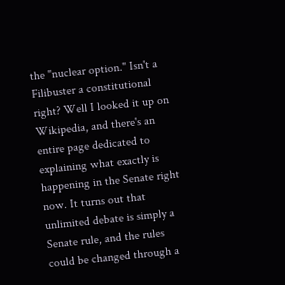the "nuclear option." Isn't a Filibuster a constitutional right? Well I looked it up on Wikipedia, and there's an entire page dedicated to explaining what exactly is happening in the Senate right now. It turns out that unlimited debate is simply a Senate rule, and the rules could be changed through a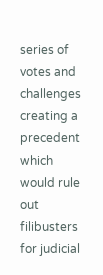series of votes and challenges creating a precedent which would rule out filibusters for judicial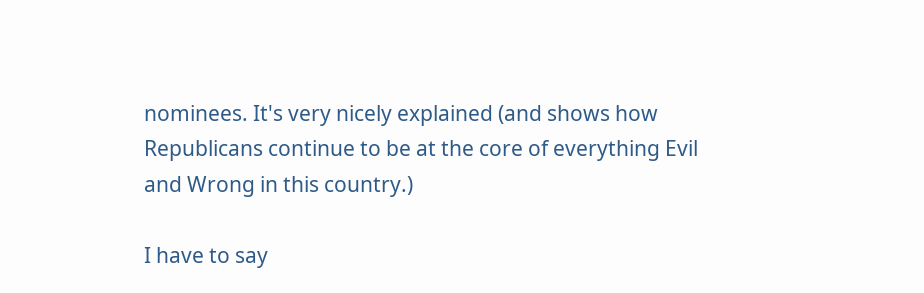nominees. It's very nicely explained (and shows how Republicans continue to be at the core of everything Evil and Wrong in this country.)

I have to say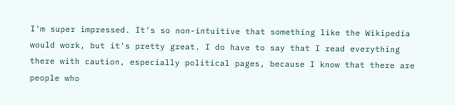I'm super impressed. It's so non-intuitive that something like the Wikipedia would work, but it's pretty great. I do have to say that I read everything there with caution, especially political pages, because I know that there are people who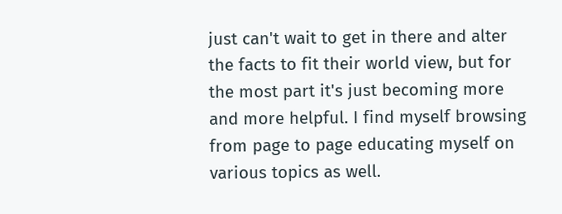just can't wait to get in there and alter the facts to fit their world view, but for the most part it's just becoming more and more helpful. I find myself browsing from page to page educating myself on various topics as well.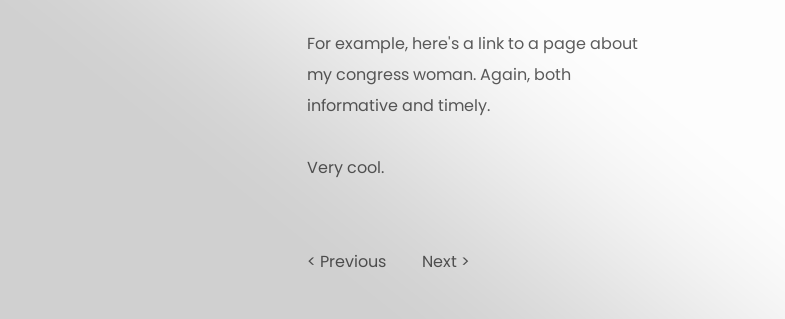For example, here's a link to a page about my congress woman. Again, both informative and timely.

Very cool.


< Previous         Next >